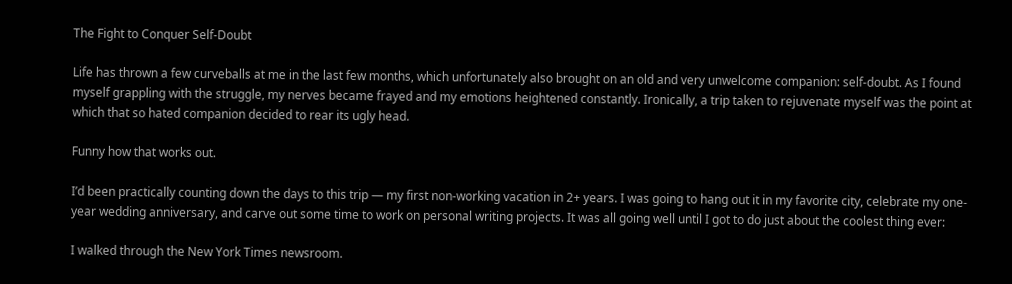The Fight to Conquer Self-Doubt

Life has thrown a few curveballs at me in the last few months, which unfortunately also brought on an old and very unwelcome companion: self-doubt. As I found myself grappling with the struggle, my nerves became frayed and my emotions heightened constantly. Ironically, a trip taken to rejuvenate myself was the point at which that so hated companion decided to rear its ugly head.

Funny how that works out.

I’d been practically counting down the days to this trip — my first non-working vacation in 2+ years. I was going to hang out it in my favorite city, celebrate my one-year wedding anniversary, and carve out some time to work on personal writing projects. It was all going well until I got to do just about the coolest thing ever:

I walked through the New York Times newsroom.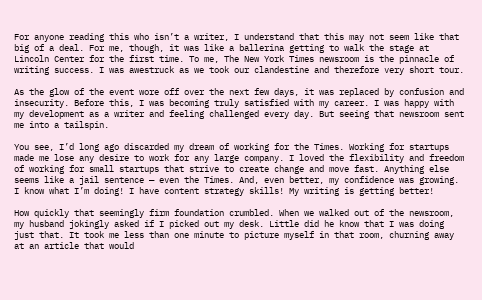For anyone reading this who isn’t a writer, I understand that this may not seem like that big of a deal. For me, though, it was like a ballerina getting to walk the stage at Lincoln Center for the first time. To me, The New York Times newsroom is the pinnacle of writing success. I was awestruck as we took our clandestine and therefore very short tour.

As the glow of the event wore off over the next few days, it was replaced by confusion and insecurity. Before this, I was becoming truly satisfied with my career. I was happy with my development as a writer and feeling challenged every day. But seeing that newsroom sent me into a tailspin.

You see, I’d long ago discarded my dream of working for the Times. Working for startups made me lose any desire to work for any large company. I loved the flexibility and freedom of working for small startups that strive to create change and move fast. Anything else seems like a jail sentence — even the Times. And, even better, my confidence was growing. I know what I’m doing! I have content strategy skills! My writing is getting better!

How quickly that seemingly firm foundation crumbled. When we walked out of the newsroom, my husband jokingly asked if I picked out my desk. Little did he know that I was doing just that. It took me less than one minute to picture myself in that room, churning away at an article that would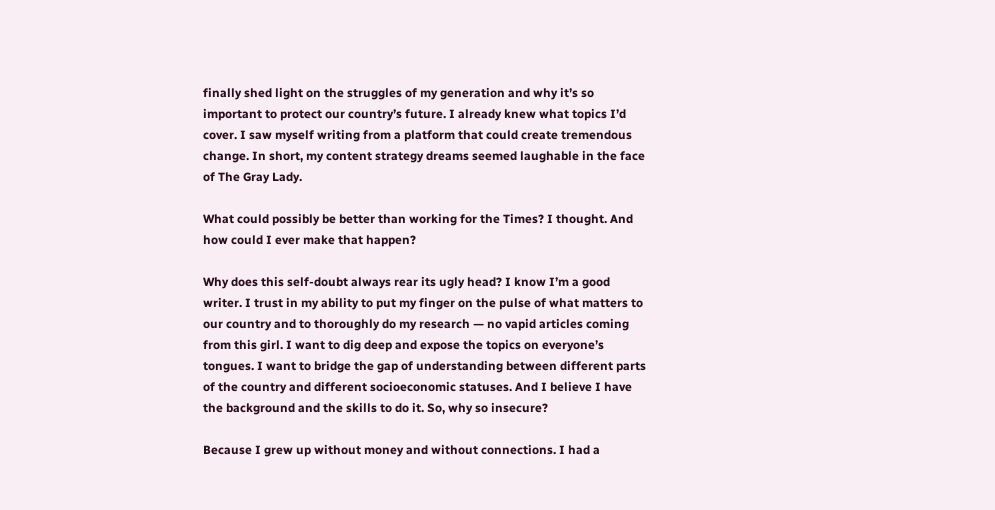finally shed light on the struggles of my generation and why it’s so important to protect our country’s future. I already knew what topics I’d cover. I saw myself writing from a platform that could create tremendous change. In short, my content strategy dreams seemed laughable in the face of The Gray Lady.

What could possibly be better than working for the Times? I thought. And how could I ever make that happen?

Why does this self-doubt always rear its ugly head? I know I’m a good writer. I trust in my ability to put my finger on the pulse of what matters to our country and to thoroughly do my research — no vapid articles coming from this girl. I want to dig deep and expose the topics on everyone’s tongues. I want to bridge the gap of understanding between different parts of the country and different socioeconomic statuses. And I believe I have the background and the skills to do it. So, why so insecure?

Because I grew up without money and without connections. I had a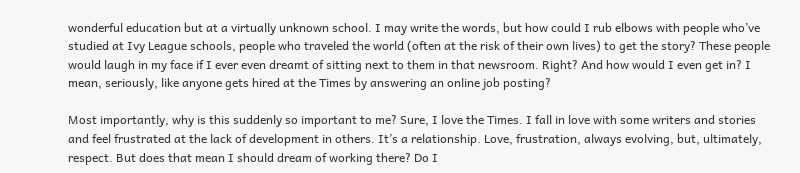wonderful education but at a virtually unknown school. I may write the words, but how could I rub elbows with people who’ve studied at Ivy League schools, people who traveled the world (often at the risk of their own lives) to get the story? These people would laugh in my face if I ever even dreamt of sitting next to them in that newsroom. Right? And how would I even get in? I mean, seriously, like anyone gets hired at the Times by answering an online job posting?

Most importantly, why is this suddenly so important to me? Sure, I love the Times. I fall in love with some writers and stories and feel frustrated at the lack of development in others. It’s a relationship. Love, frustration, always evolving, but, ultimately, respect. But does that mean I should dream of working there? Do I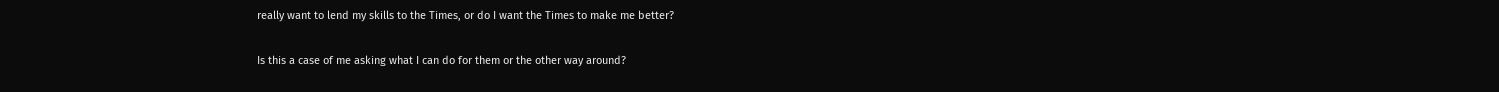really want to lend my skills to the Times, or do I want the Times to make me better?

Is this a case of me asking what I can do for them or the other way around?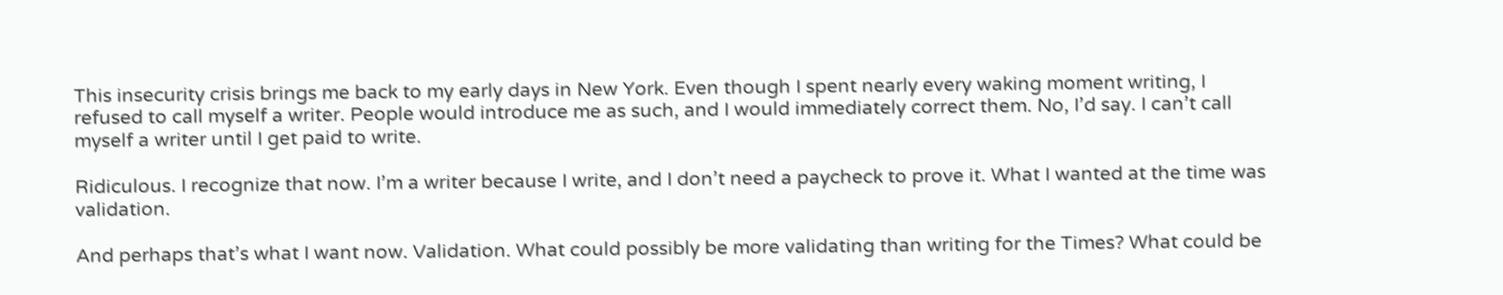This insecurity crisis brings me back to my early days in New York. Even though I spent nearly every waking moment writing, I refused to call myself a writer. People would introduce me as such, and I would immediately correct them. No, I’d say. I can’t call myself a writer until I get paid to write.

Ridiculous. I recognize that now. I’m a writer because I write, and I don’t need a paycheck to prove it. What I wanted at the time was validation.

And perhaps that’s what I want now. Validation. What could possibly be more validating than writing for the Times? What could be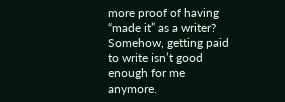more proof of having “made it” as a writer? Somehow, getting paid to write isn’t good enough for me anymore.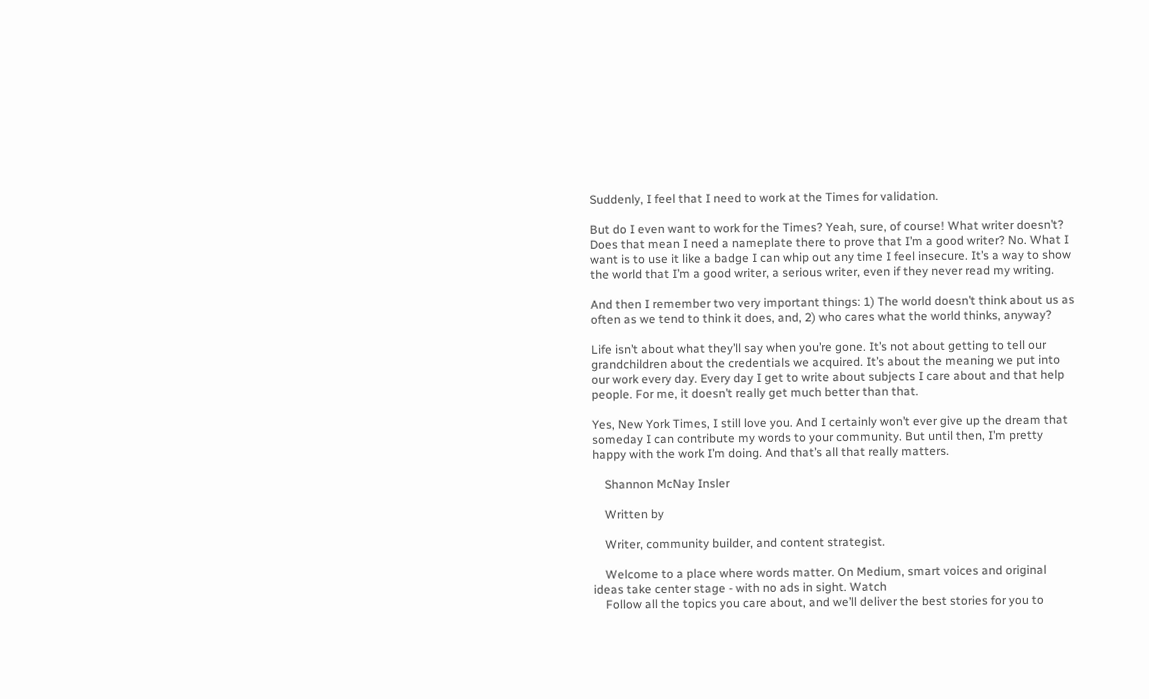Suddenly, I feel that I need to work at the Times for validation.

But do I even want to work for the Times? Yeah, sure, of course! What writer doesn’t? Does that mean I need a nameplate there to prove that I’m a good writer? No. What I want is to use it like a badge I can whip out any time I feel insecure. It’s a way to show the world that I’m a good writer, a serious writer, even if they never read my writing.

And then I remember two very important things: 1) The world doesn’t think about us as often as we tend to think it does, and, 2) who cares what the world thinks, anyway?

Life isn’t about what they’ll say when you’re gone. It’s not about getting to tell our grandchildren about the credentials we acquired. It’s about the meaning we put into our work every day. Every day I get to write about subjects I care about and that help people. For me, it doesn’t really get much better than that.

Yes, New York Times, I still love you. And I certainly won’t ever give up the dream that someday I can contribute my words to your community. But until then, I’m pretty happy with the work I’m doing. And that’s all that really matters.

    Shannon McNay Insler

    Written by

    Writer, community builder, and content strategist.

    Welcome to a place where words matter. On Medium, smart voices and original ideas take center stage - with no ads in sight. Watch
    Follow all the topics you care about, and we’ll deliver the best stories for you to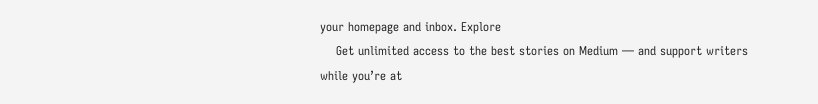your homepage and inbox. Explore
    Get unlimited access to the best stories on Medium — and support writers while you’re at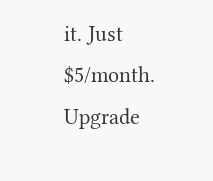it. Just $5/month. Upgrade